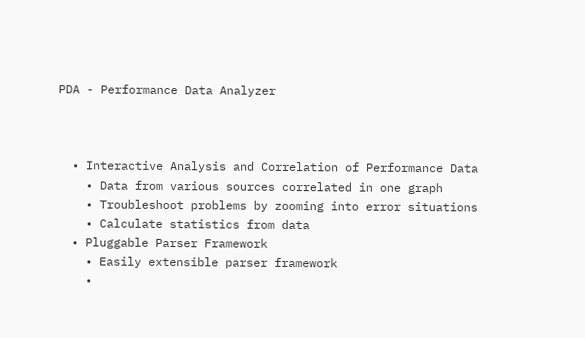PDA - Performance Data Analyzer



  • Interactive Analysis and Correlation of Performance Data
    • Data from various sources correlated in one graph
    • Troubleshoot problems by zooming into error situations
    • Calculate statistics from data
  • Pluggable Parser Framework
    • Easily extensible parser framework
    •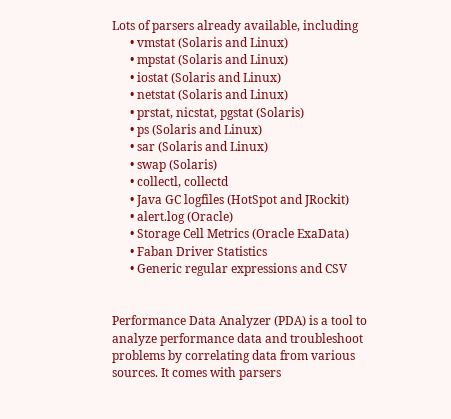Lots of parsers already available, including
      • vmstat (Solaris and Linux)
      • mpstat (Solaris and Linux)
      • iostat (Solaris and Linux)
      • netstat (Solaris and Linux)
      • prstat, nicstat, pgstat (Solaris)
      • ps (Solaris and Linux)
      • sar (Solaris and Linux)
      • swap (Solaris)
      • collectl, collectd
      • Java GC logfiles (HotSpot and JRockit)
      • alert.log (Oracle)
      • Storage Cell Metrics (Oracle ExaData)
      • Faban Driver Statistics
      • Generic regular expressions and CSV


Performance Data Analyzer (PDA) is a tool to analyze performance data and troubleshoot problems by correlating data from various sources. It comes with parsers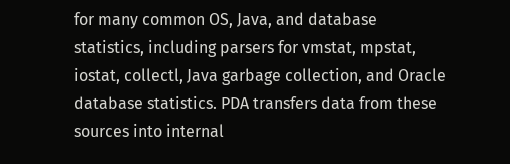for many common OS, Java, and database statistics, including parsers for vmstat, mpstat, iostat, collectl, Java garbage collection, and Oracle database statistics. PDA transfers data from these sources into internal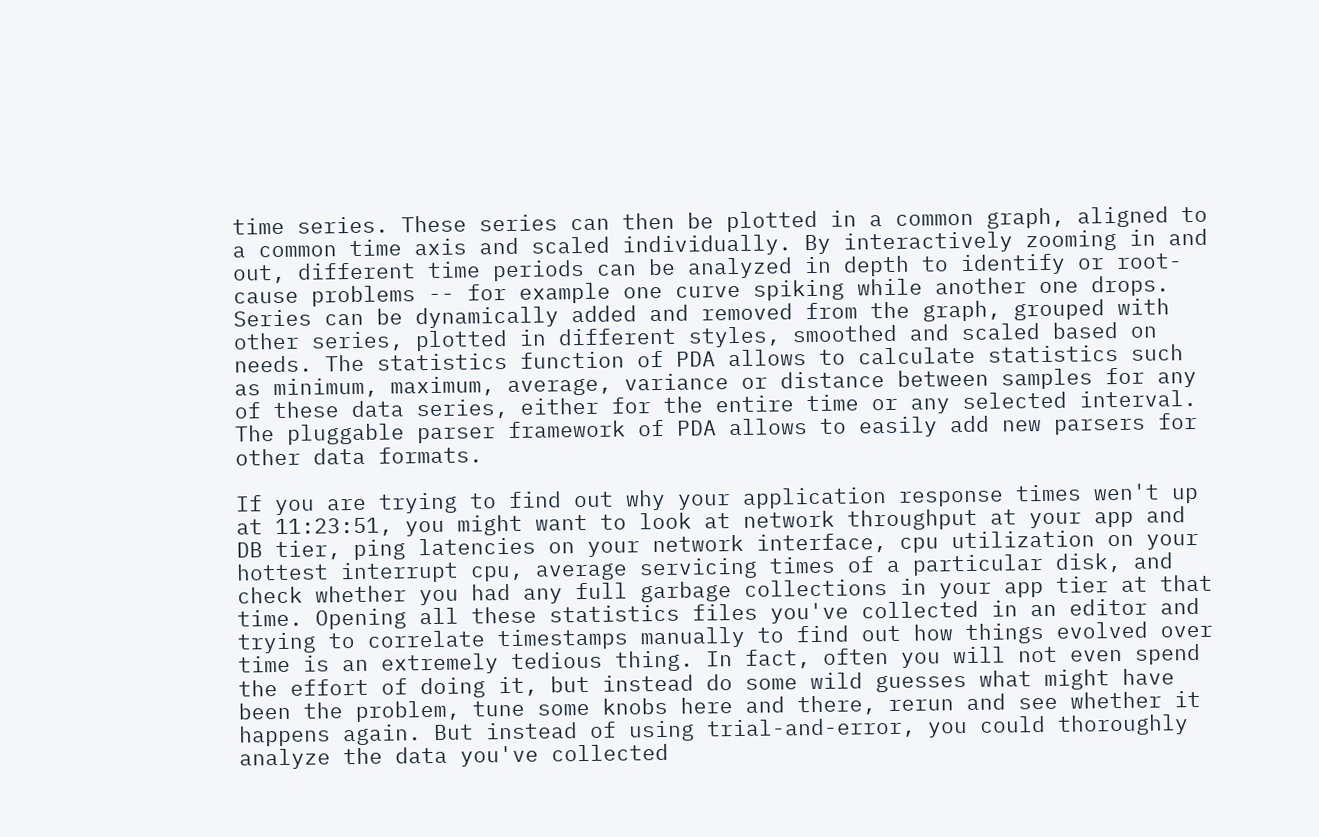time series. These series can then be plotted in a common graph, aligned to a common time axis and scaled individually. By interactively zooming in and out, different time periods can be analyzed in depth to identify or root-cause problems -- for example one curve spiking while another one drops. Series can be dynamically added and removed from the graph, grouped with other series, plotted in different styles, smoothed and scaled based on needs. The statistics function of PDA allows to calculate statistics such as minimum, maximum, average, variance or distance between samples for any of these data series, either for the entire time or any selected interval. The pluggable parser framework of PDA allows to easily add new parsers for other data formats.

If you are trying to find out why your application response times wen't up at 11:23:51, you might want to look at network throughput at your app and DB tier, ping latencies on your network interface, cpu utilization on your hottest interrupt cpu, average servicing times of a particular disk, and check whether you had any full garbage collections in your app tier at that time. Opening all these statistics files you've collected in an editor and trying to correlate timestamps manually to find out how things evolved over time is an extremely tedious thing. In fact, often you will not even spend the effort of doing it, but instead do some wild guesses what might have been the problem, tune some knobs here and there, rerun and see whether it happens again. But instead of using trial-and-error, you could thoroughly analyze the data you've collected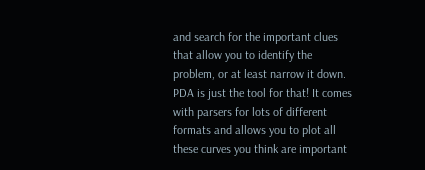and search for the important clues that allow you to identify the problem, or at least narrow it down. PDA is just the tool for that! It comes with parsers for lots of different formats and allows you to plot all these curves you think are important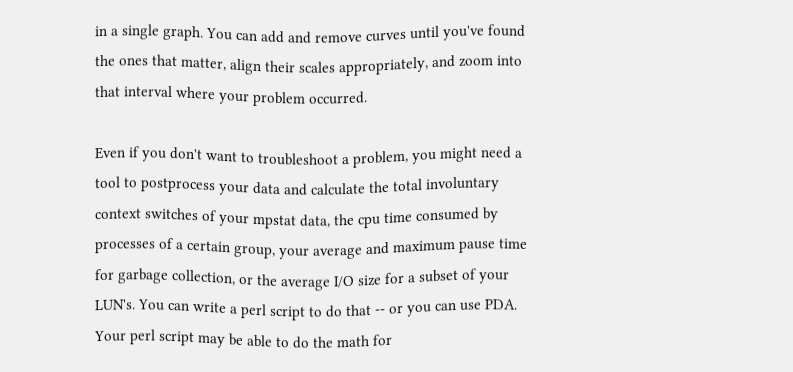in a single graph. You can add and remove curves until you've found the ones that matter, align their scales appropriately, and zoom into that interval where your problem occurred.

Even if you don't want to troubleshoot a problem, you might need a tool to postprocess your data and calculate the total involuntary context switches of your mpstat data, the cpu time consumed by processes of a certain group, your average and maximum pause time for garbage collection, or the average I/O size for a subset of your LUN's. You can write a perl script to do that -- or you can use PDA. Your perl script may be able to do the math for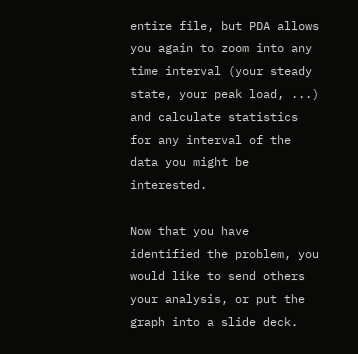entire file, but PDA allows you again to zoom into any time interval (your steady state, your peak load, ...) and calculate statistics for any interval of the data you might be interested.

Now that you have identified the problem, you would like to send others your analysis, or put the graph into a slide deck.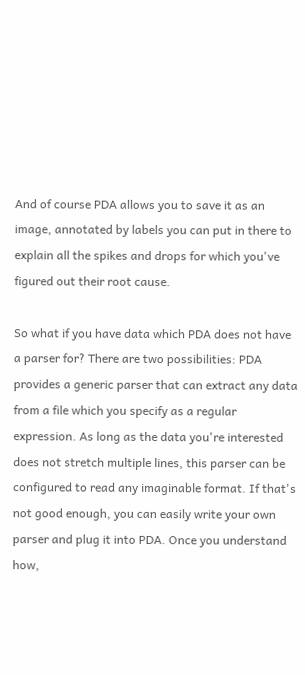And of course PDA allows you to save it as an image, annotated by labels you can put in there to explain all the spikes and drops for which you've figured out their root cause.

So what if you have data which PDA does not have a parser for? There are two possibilities: PDA provides a generic parser that can extract any data from a file which you specify as a regular expression. As long as the data you're interested does not stretch multiple lines, this parser can be configured to read any imaginable format. If that's not good enough, you can easily write your own parser and plug it into PDA. Once you understand how,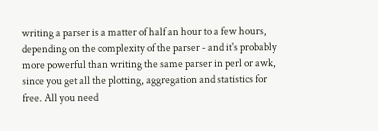writing a parser is a matter of half an hour to a few hours, depending on the complexity of the parser - and it's probably more powerful than writing the same parser in perl or awk, since you get all the plotting, aggregation and statistics for free. All you need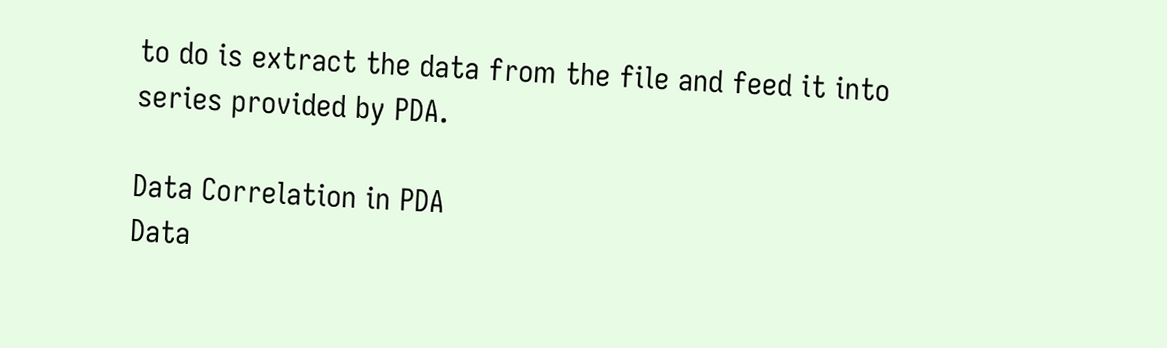to do is extract the data from the file and feed it into series provided by PDA.

Data Correlation in PDA
Data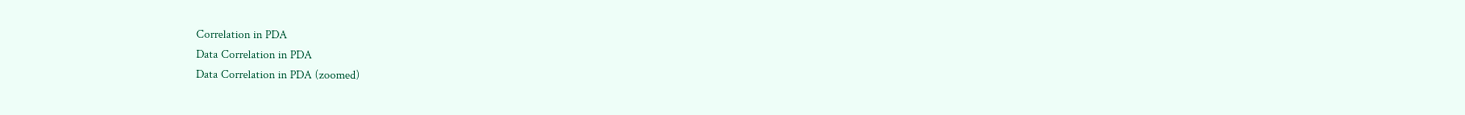Correlation in PDA
Data Correlation in PDA
Data Correlation in PDA (zoomed)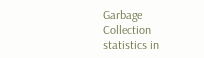Garbage Collection statistics in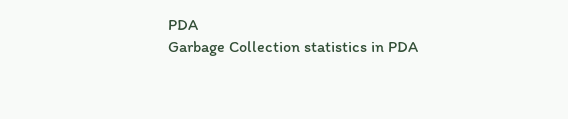PDA
Garbage Collection statistics in PDA